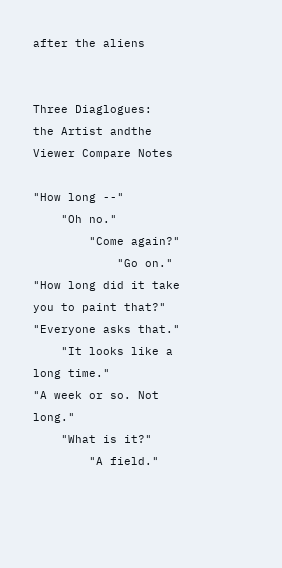after the aliens


Three Diaglogues:
the Artist andthe
Viewer Compare Notes

"How long --"
    "Oh no."
        "Come again?"
            "Go on."
"How long did it take you to paint that?"
"Everyone asks that."
    "It looks like a long time."
"A week or so. Not long."
    "What is it?"
        "A field."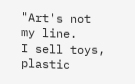"Art's not my line.
I sell toys, plastic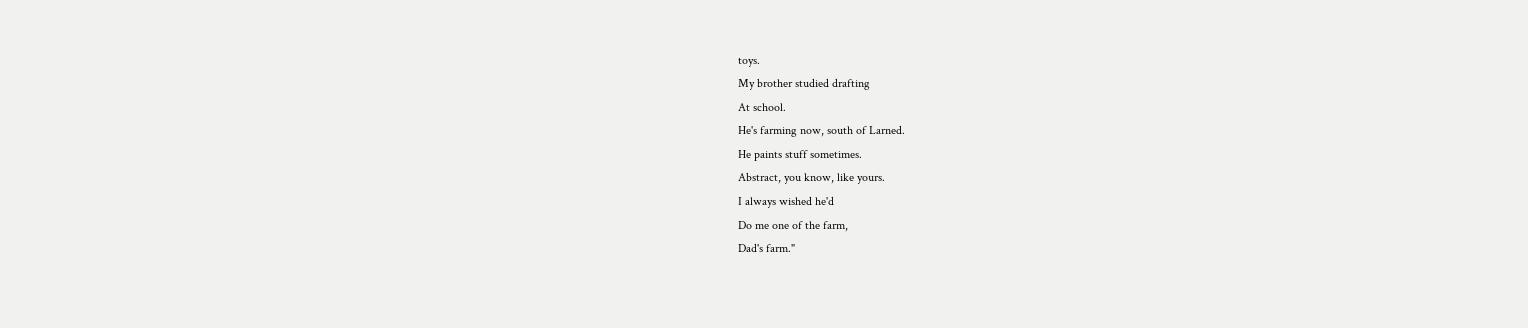toys.
My brother studied drafting
At school.
He's farming now, south of Larned.
He paints stuff sometimes.
Abstract, you know, like yours.
I always wished he'd
Do me one of the farm,
Dad's farm."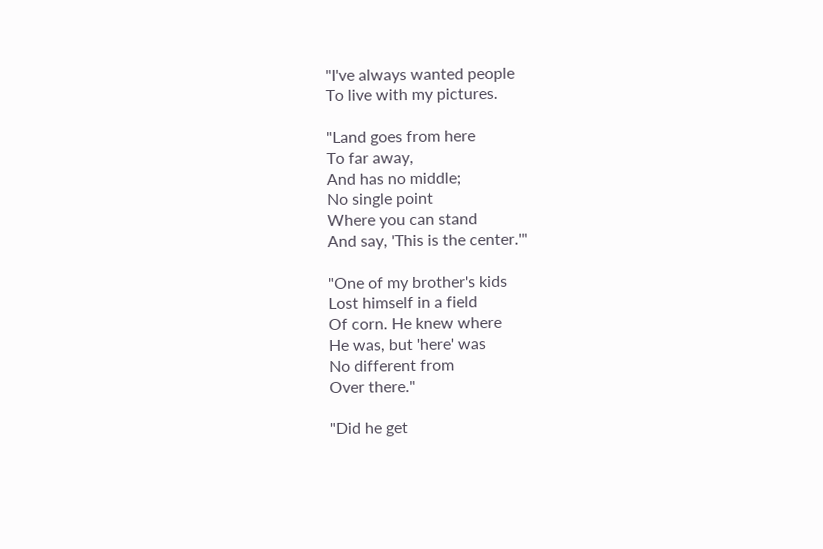"I've always wanted people
To live with my pictures.

"Land goes from here
To far away,
And has no middle;
No single point
Where you can stand
And say, 'This is the center.'"

"One of my brother's kids
Lost himself in a field
Of corn. He knew where
He was, but 'here' was
No different from
Over there."

"Did he get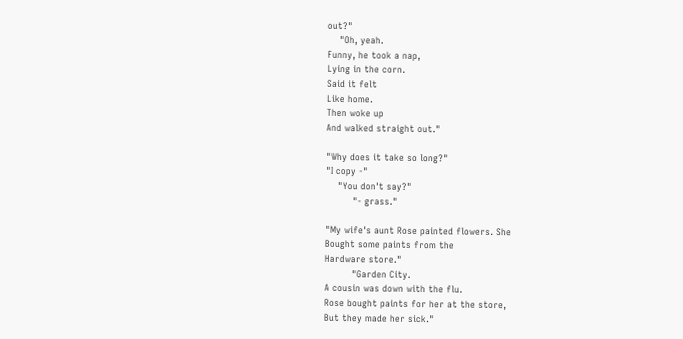out?"
    "Oh, yeah.
Funny, he took a nap,
Lying in the corn.
Said it felt
Like home.
Then woke up
And walked straight out."

"Why does it take so long?"
"I copy -"
    "You don't say?"
         "- grass."

"My wife's aunt Rose painted flowers. She
Bought some paints from the
Hardware store."
         "Garden City.
A cousin was down with the flu.
Rose bought paints for her at the store,
But they made her sick."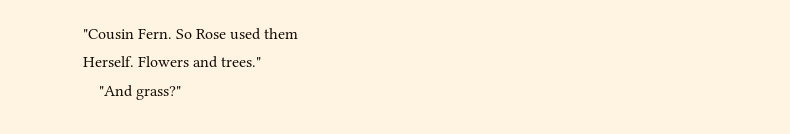"Cousin Fern. So Rose used them
Herself. Flowers and trees."
    "And grass?"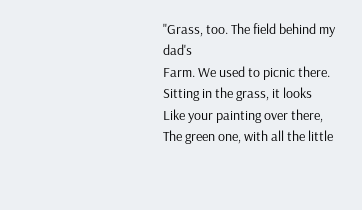"Grass, too. The field behind my dad's
Farm. We used to picnic there.
Sitting in the grass, it looks
Like your painting over there,
The green one, with all the little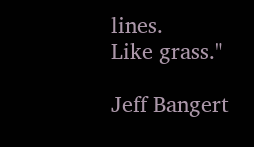lines.
Like grass."

Jeff Bangert